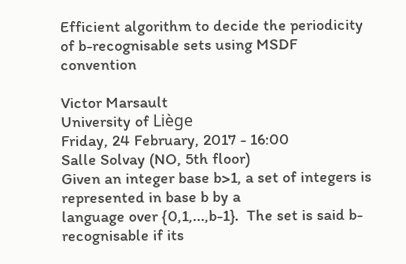Efficient algorithm to decide the periodicity of b-recognisable sets using MSDF convention

Victor Marsault
University of Liège
Friday, 24 February, 2017 - 16:00
Salle Solvay (NO, 5th floor)
Given an integer base b>1, a set of integers is represented in base b by a
language over {0,1,...,b-1}.  The set is said b-recognisable if its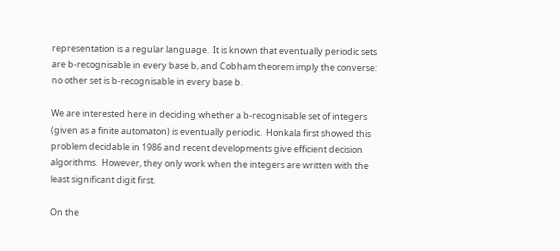representation is a regular language.  It is known that eventually periodic sets
are b-recognisable in every base b, and Cobham theorem imply the converse:
no other set is b-recognisable in every base b.

We are interested here in deciding whether a b-recognisable set of integers
(given as a finite automaton) is eventually periodic.  Honkala first showed this
problem decidable in 1986 and recent developments give efficient decision
algorithms.  However, they only work when the integers are written with the
least significant digit first.

On the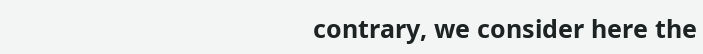contrary, we consider here the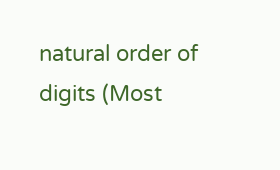natural order of digits (Most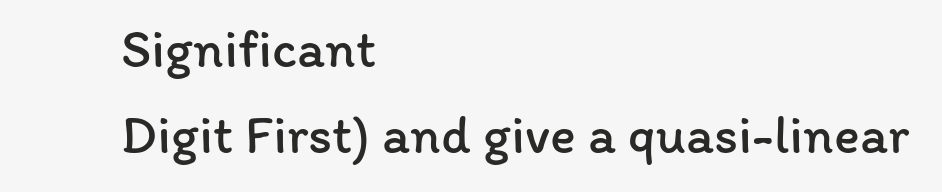Significant
Digit First) and give a quasi-linear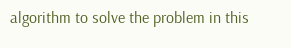algorithm to solve the problem in this